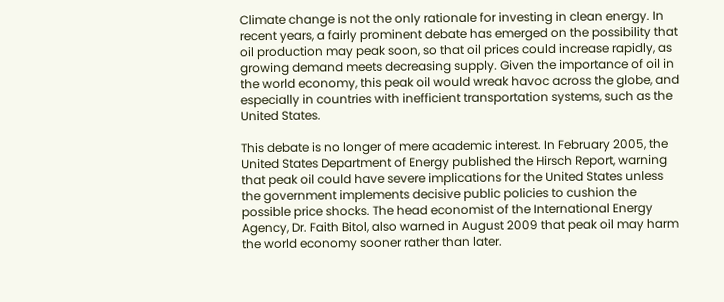Climate change is not the only rationale for investing in clean energy. In recent years, a fairly prominent debate has emerged on the possibility that oil production may peak soon, so that oil prices could increase rapidly, as growing demand meets decreasing supply. Given the importance of oil in the world economy, this peak oil would wreak havoc across the globe, and especially in countries with inefficient transportation systems, such as the United States.

This debate is no longer of mere academic interest. In February 2005, the United States Department of Energy published the Hirsch Report, warning that peak oil could have severe implications for the United States unless the government implements decisive public policies to cushion the possible price shocks. The head economist of the International Energy Agency, Dr. Faith Bitol, also warned in August 2009 that peak oil may harm the world economy sooner rather than later.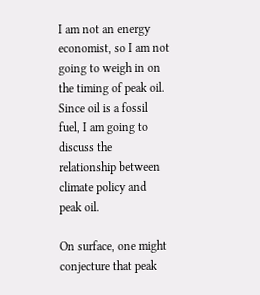I am not an energy economist, so I am not going to weigh in on the timing of peak oil. Since oil is a fossil fuel, I am going to discuss the relationship between climate policy and peak oil.

On surface, one might conjecture that peak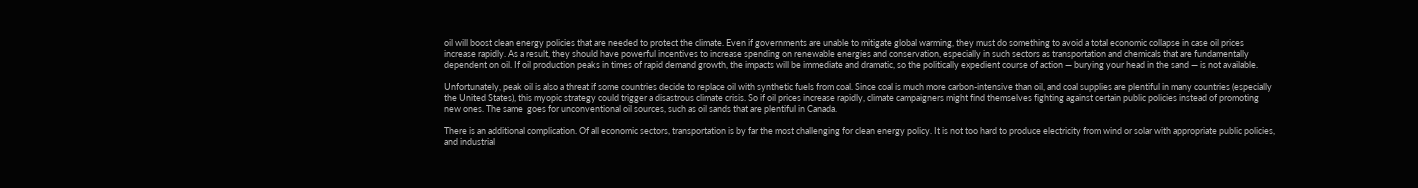oil will boost clean energy policies that are needed to protect the climate. Even if governments are unable to mitigate global warming, they must do something to avoid a total economic collapse in case oil prices increase rapidly. As a result, they should have powerful incentives to increase spending on renewable energies and conservation, especially in such sectors as transportation and chemicals that are fundamentally dependent on oil. If oil production peaks in times of rapid demand growth, the impacts will be immediate and dramatic, so the politically expedient course of action — burying your head in the sand — is not available.

Unfortunately, peak oil is also a threat if some countries decide to replace oil with synthetic fuels from coal. Since coal is much more carbon-intensive than oil, and coal supplies are plentiful in many countries (especially the United States), this myopic strategy could trigger a disastrous climate crisis. So if oil prices increase rapidly, climate campaigners might find themselves fighting against certain public policies instead of promoting new ones. The same  goes for unconventional oil sources, such as oil sands that are plentiful in Canada.

There is an additional complication. Of all economic sectors, transportation is by far the most challenging for clean energy policy. It is not too hard to produce electricity from wind or solar with appropriate public policies, and industrial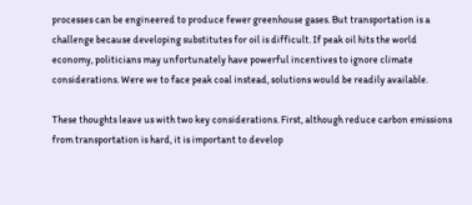processes can be engineered to produce fewer greenhouse gases. But transportation is a challenge because developing substitutes for oil is difficult. If peak oil hits the world economy, politicians may unfortunately have powerful incentives to ignore climate considerations. Were we to face peak coal instead, solutions would be readily available.

These thoughts leave us with two key considerations. First, although reduce carbon emissions from transportation is hard, it is important to develop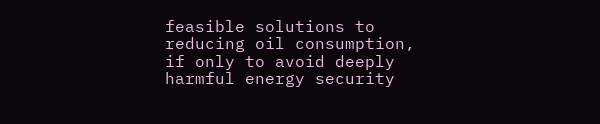feasible solutions to reducing oil consumption, if only to avoid deeply harmful energy security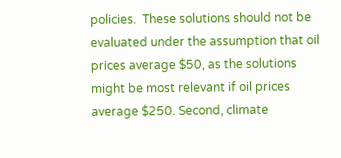policies.  These solutions should not be evaluated under the assumption that oil prices average $50, as the solutions might be most relevant if oil prices average $250. Second, climate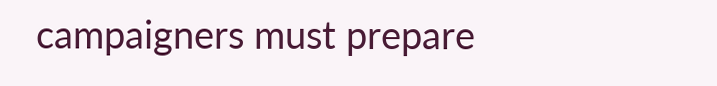campaigners must prepare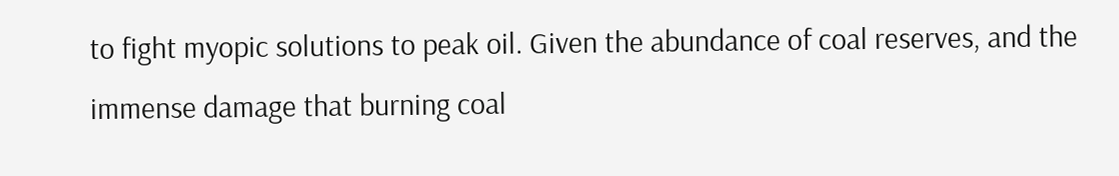to fight myopic solutions to peak oil. Given the abundance of coal reserves, and the immense damage that burning coal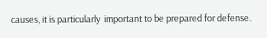causes, it is particularly  important to be prepared for defense.